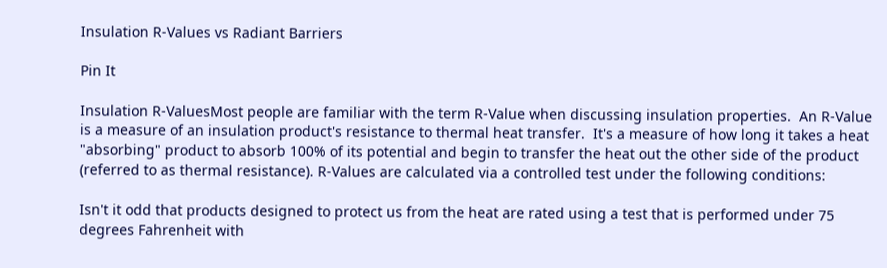Insulation R-Values vs Radiant Barriers

Pin It

Insulation R-ValuesMost people are familiar with the term R-Value when discussing insulation properties.  An R-Value is a measure of an insulation product's resistance to thermal heat transfer.  It's a measure of how long it takes a heat "absorbing" product to absorb 100% of its potential and begin to transfer the heat out the other side of the product (referred to as thermal resistance). R-Values are calculated via a controlled test under the following conditions:

Isn't it odd that products designed to protect us from the heat are rated using a test that is performed under 75 degrees Fahrenheit with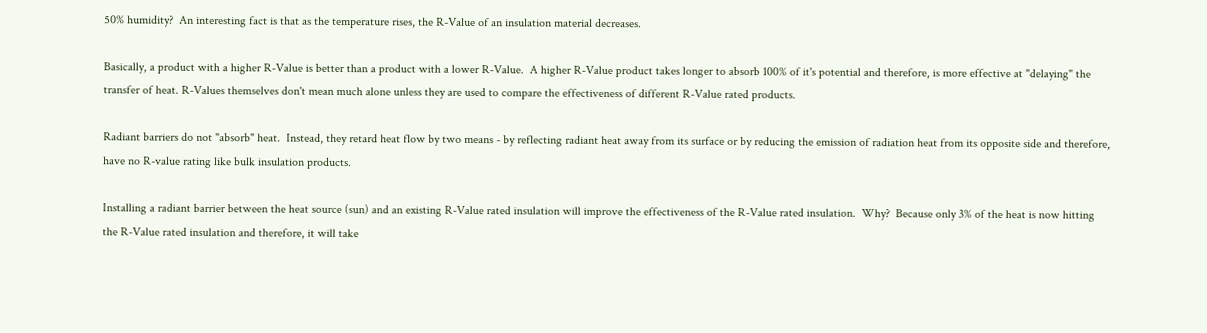50% humidity?  An interesting fact is that as the temperature rises, the R-Value of an insulation material decreases.

Basically, a product with a higher R-Value is better than a product with a lower R-Value.  A higher R-Value product takes longer to absorb 100% of it's potential and therefore, is more effective at "delaying" the transfer of heat. R-Values themselves don't mean much alone unless they are used to compare the effectiveness of different R-Value rated products.

Radiant barriers do not "absorb" heat.  Instead, they retard heat flow by two means - by reflecting radiant heat away from its surface or by reducing the emission of radiation heat from its opposite side and therefore, have no R-value rating like bulk insulation products.

Installing a radiant barrier between the heat source (sun) and an existing R-Value rated insulation will improve the effectiveness of the R-Value rated insulation.  Why?  Because only 3% of the heat is now hitting the R-Value rated insulation and therefore, it will take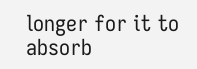longer for it to absorb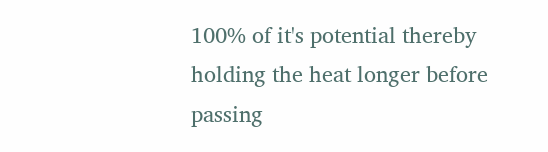100% of it's potential thereby holding the heat longer before passing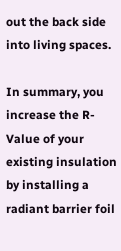out the back side into living spaces.

In summary, you increase the R-Value of your existing insulation by installing a radiant barrier foil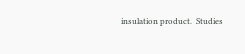insulation product.  Studies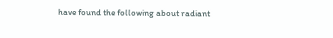have found the following about radiant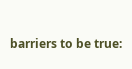barriers to be true: